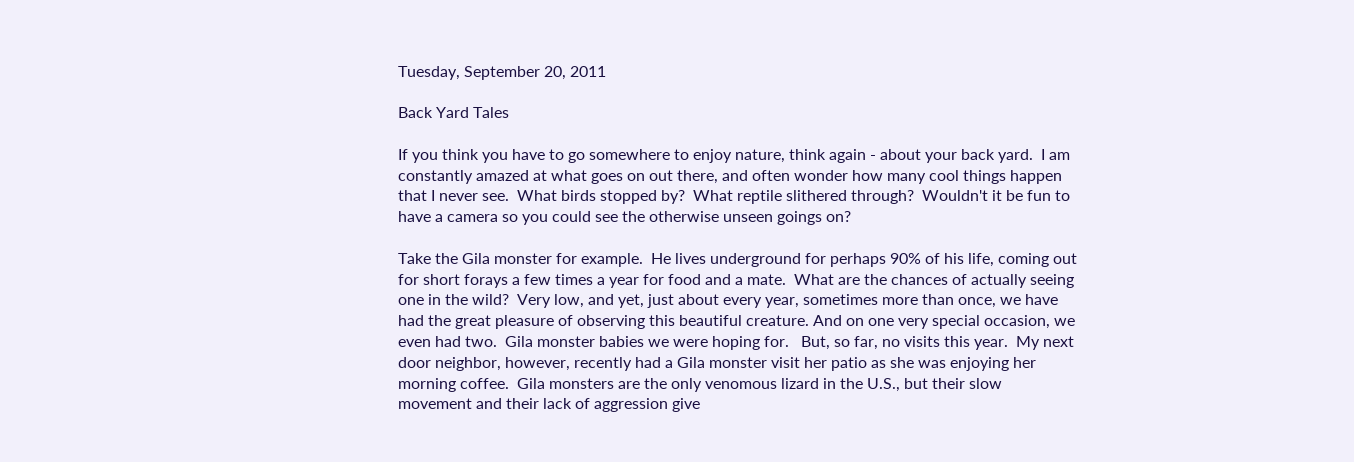Tuesday, September 20, 2011

Back Yard Tales

If you think you have to go somewhere to enjoy nature, think again - about your back yard.  I am constantly amazed at what goes on out there, and often wonder how many cool things happen that I never see.  What birds stopped by?  What reptile slithered through?  Wouldn't it be fun to have a camera so you could see the otherwise unseen goings on?

Take the Gila monster for example.  He lives underground for perhaps 90% of his life, coming out for short forays a few times a year for food and a mate.  What are the chances of actually seeing one in the wild?  Very low, and yet, just about every year, sometimes more than once, we have had the great pleasure of observing this beautiful creature. And on one very special occasion, we even had two.  Gila monster babies we were hoping for.   But, so far, no visits this year.  My next door neighbor, however, recently had a Gila monster visit her patio as she was enjoying her morning coffee.  Gila monsters are the only venomous lizard in the U.S., but their slow movement and their lack of aggression give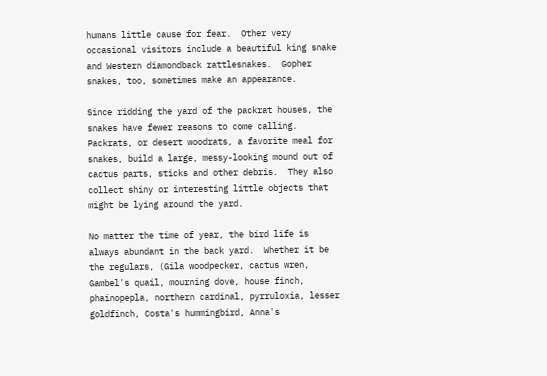humans little cause for fear.  Other very occasional visitors include a beautiful king snake and Western diamondback rattlesnakes.  Gopher snakes, too, sometimes make an appearance.

Since ridding the yard of the packrat houses, the snakes have fewer reasons to come calling.  Packrats, or desert woodrats, a favorite meal for snakes, build a large, messy-looking mound out of cactus parts, sticks and other debris.  They also collect shiny or interesting little objects that might be lying around the yard.

No matter the time of year, the bird life is always abundant in the back yard.  Whether it be the regulars, (Gila woodpecker, cactus wren, Gambel's quail, mourning dove, house finch, phainopepla, northern cardinal, pyrruloxia, lesser goldfinch, Costa's hummingbird, Anna's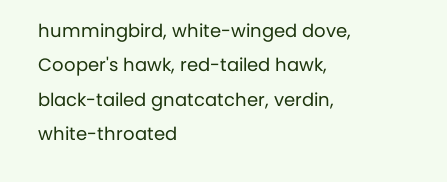hummingbird, white-winged dove, Cooper's hawk, red-tailed hawk, black-tailed gnatcatcher, verdin, white-throated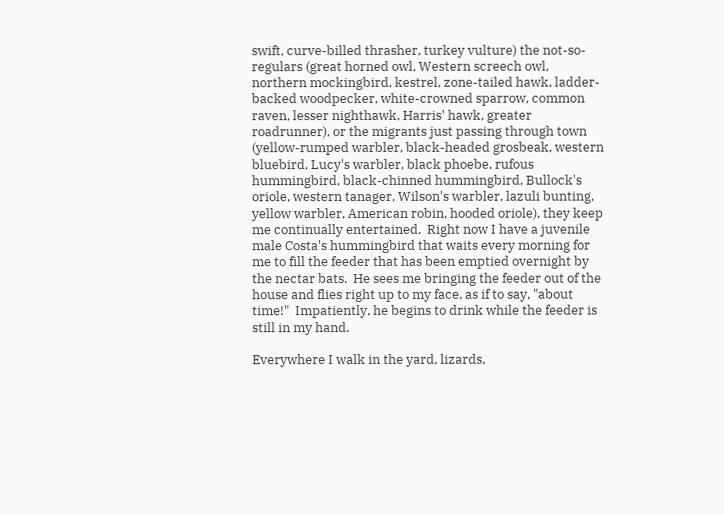swift, curve-billed thrasher, turkey vulture) the not-so-regulars (great horned owl, Western screech owl, northern mockingbird, kestrel, zone-tailed hawk, ladder-backed woodpecker, white-crowned sparrow, common raven, lesser nighthawk, Harris' hawk, greater roadrunner), or the migrants just passing through town (yellow-rumped warbler, black-headed grosbeak, western bluebird, Lucy's warbler, black phoebe, rufous hummingbird, black-chinned hummingbird, Bullock's oriole, western tanager, Wilson's warbler, lazuli bunting, yellow warbler, American robin, hooded oriole), they keep me continually entertained.  Right now I have a juvenile male Costa's hummingbird that waits every morning for me to fill the feeder that has been emptied overnight by the nectar bats.  He sees me bringing the feeder out of the house and flies right up to my face, as if to say, "about time!"  Impatiently, he begins to drink while the feeder is still in my hand.

Everywhere I walk in the yard, lizards,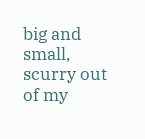big and small, scurry out of my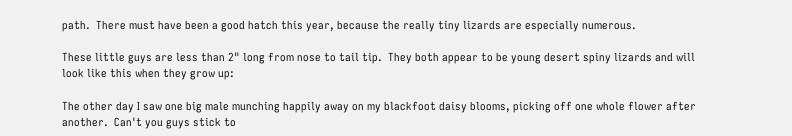path.  There must have been a good hatch this year, because the really tiny lizards are especially numerous.

These little guys are less than 2" long from nose to tail tip.  They both appear to be young desert spiny lizards and will look like this when they grow up:

The other day I saw one big male munching happily away on my blackfoot daisy blooms, picking off one whole flower after another.  Can't you guys stick to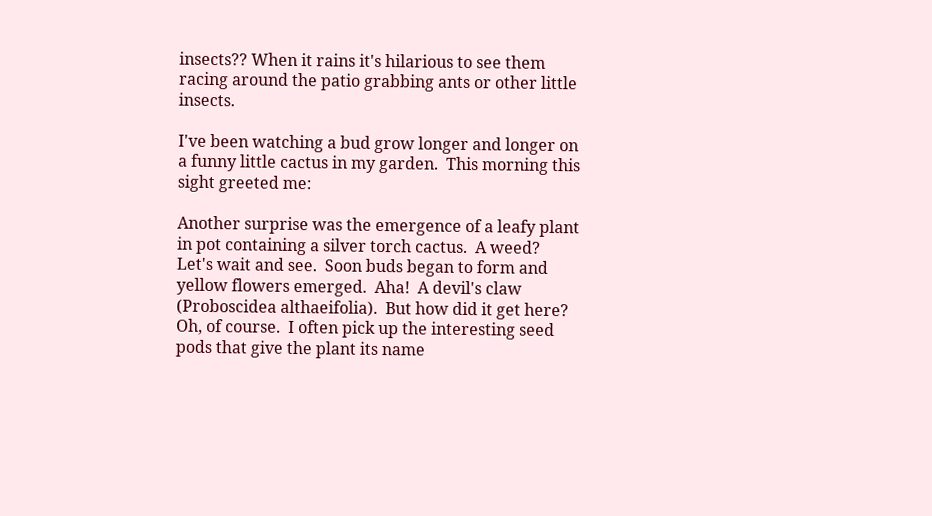insects?? When it rains it's hilarious to see them racing around the patio grabbing ants or other little insects.

I've been watching a bud grow longer and longer on a funny little cactus in my garden.  This morning this sight greeted me:

Another surprise was the emergence of a leafy plant in pot containing a silver torch cactus.  A weed?  Let's wait and see.  Soon buds began to form and yellow flowers emerged.  Aha!  A devil's claw (Proboscidea althaeifolia).  But how did it get here?  Oh, of course.  I often pick up the interesting seed pods that give the plant its name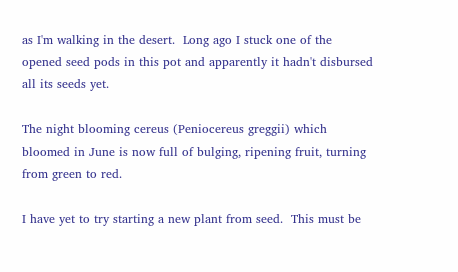as I'm walking in the desert.  Long ago I stuck one of the opened seed pods in this pot and apparently it hadn't disbursed all its seeds yet.

The night blooming cereus (Peniocereus greggii) which bloomed in June is now full of bulging, ripening fruit, turning from green to red.

I have yet to try starting a new plant from seed.  This must be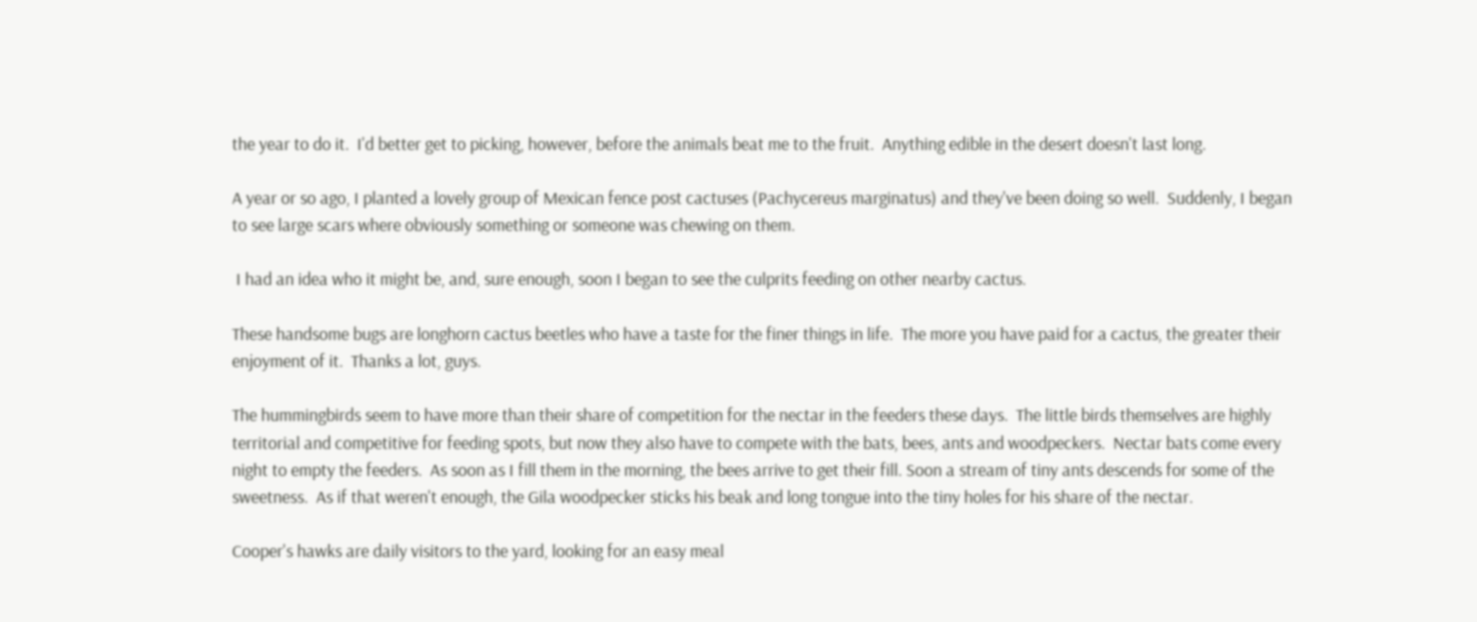the year to do it.  I'd better get to picking, however, before the animals beat me to the fruit.  Anything edible in the desert doesn't last long.

A year or so ago, I planted a lovely group of Mexican fence post cactuses (Pachycereus marginatus) and they've been doing so well.  Suddenly, I began to see large scars where obviously something or someone was chewing on them.

 I had an idea who it might be, and, sure enough, soon I began to see the culprits feeding on other nearby cactus.

These handsome bugs are longhorn cactus beetles who have a taste for the finer things in life.  The more you have paid for a cactus, the greater their enjoyment of it.  Thanks a lot, guys.

The hummingbirds seem to have more than their share of competition for the nectar in the feeders these days.  The little birds themselves are highly territorial and competitive for feeding spots, but now they also have to compete with the bats, bees, ants and woodpeckers.  Nectar bats come every night to empty the feeders.  As soon as I fill them in the morning, the bees arrive to get their fill. Soon a stream of tiny ants descends for some of the sweetness.  As if that weren't enough, the Gila woodpecker sticks his beak and long tongue into the tiny holes for his share of the nectar.

Cooper's hawks are daily visitors to the yard, looking for an easy meal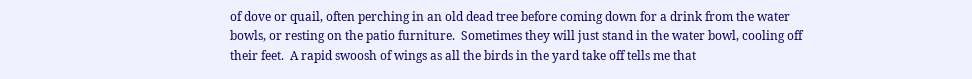of dove or quail, often perching in an old dead tree before coming down for a drink from the water bowls, or resting on the patio furniture.  Sometimes they will just stand in the water bowl, cooling off their feet.  A rapid swoosh of wings as all the birds in the yard take off tells me that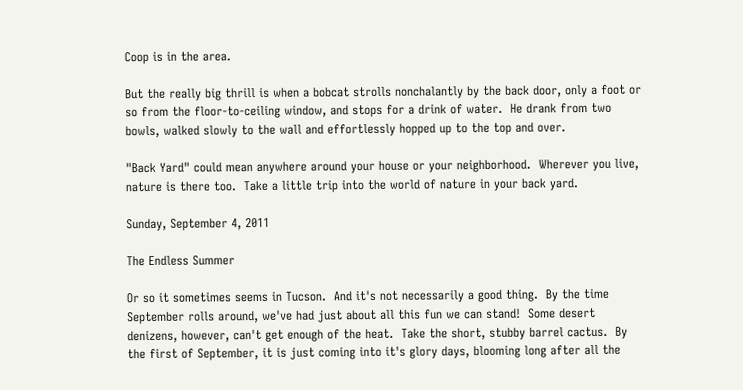Coop is in the area.

But the really big thrill is when a bobcat strolls nonchalantly by the back door, only a foot or so from the floor-to-ceiling window, and stops for a drink of water.  He drank from two bowls, walked slowly to the wall and effortlessly hopped up to the top and over.

"Back Yard" could mean anywhere around your house or your neighborhood.  Wherever you live, nature is there too.  Take a little trip into the world of nature in your back yard.

Sunday, September 4, 2011

The Endless Summer

Or so it sometimes seems in Tucson.  And it's not necessarily a good thing.  By the time September rolls around, we've had just about all this fun we can stand!  Some desert denizens, however, can't get enough of the heat.  Take the short, stubby barrel cactus.  By the first of September, it is just coming into it's glory days, blooming long after all the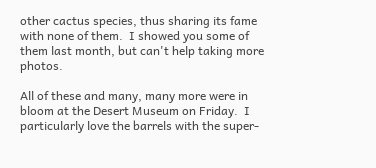other cactus species, thus sharing its fame with none of them.  I showed you some of them last month, but can't help taking more photos.

All of these and many, many more were in bloom at the Desert Museum on Friday.  I particularly love the barrels with the super-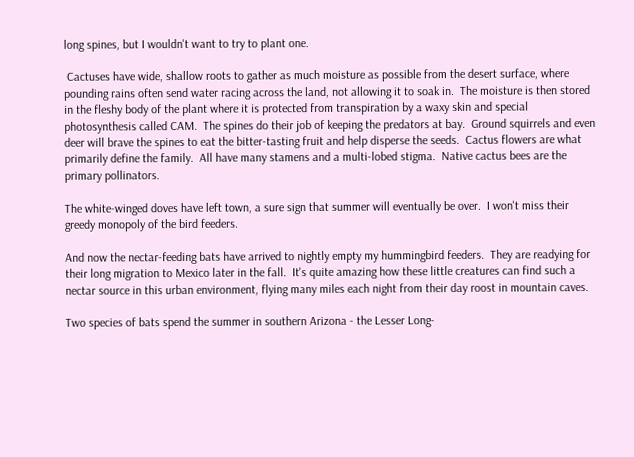long spines, but I wouldn't want to try to plant one.

 Cactuses have wide, shallow roots to gather as much moisture as possible from the desert surface, where pounding rains often send water racing across the land, not allowing it to soak in.  The moisture is then stored in the fleshy body of the plant where it is protected from transpiration by a waxy skin and special photosynthesis called CAM.  The spines do their job of keeping the predators at bay.  Ground squirrels and even deer will brave the spines to eat the bitter-tasting fruit and help disperse the seeds.  Cactus flowers are what primarily define the family.  All have many stamens and a multi-lobed stigma.  Native cactus bees are the primary pollinators.

The white-winged doves have left town, a sure sign that summer will eventually be over.  I won't miss their greedy monopoly of the bird feeders.

And now the nectar-feeding bats have arrived to nightly empty my hummingbird feeders.  They are readying for their long migration to Mexico later in the fall.  It's quite amazing how these little creatures can find such a nectar source in this urban environment, flying many miles each night from their day roost in mountain caves.

Two species of bats spend the summer in southern Arizona - the Lesser Long-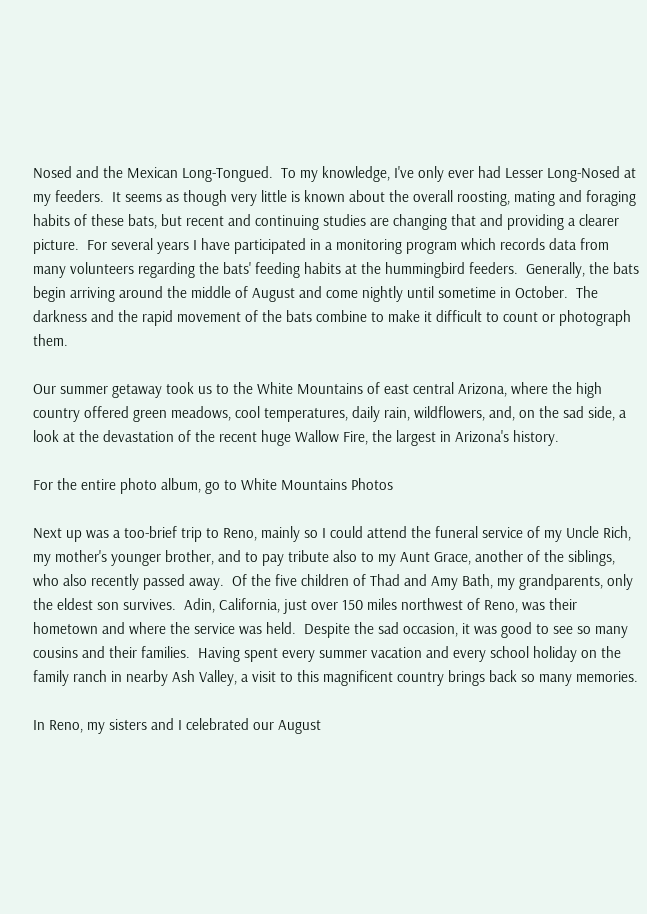Nosed and the Mexican Long-Tongued.  To my knowledge, I've only ever had Lesser Long-Nosed at my feeders.  It seems as though very little is known about the overall roosting, mating and foraging habits of these bats, but recent and continuing studies are changing that and providing a clearer picture.  For several years I have participated in a monitoring program which records data from many volunteers regarding the bats' feeding habits at the hummingbird feeders.  Generally, the bats begin arriving around the middle of August and come nightly until sometime in October.  The darkness and the rapid movement of the bats combine to make it difficult to count or photograph them.

Our summer getaway took us to the White Mountains of east central Arizona, where the high country offered green meadows, cool temperatures, daily rain, wildflowers, and, on the sad side, a look at the devastation of the recent huge Wallow Fire, the largest in Arizona's history.

For the entire photo album, go to White Mountains Photos

Next up was a too-brief trip to Reno, mainly so I could attend the funeral service of my Uncle Rich, my mother's younger brother, and to pay tribute also to my Aunt Grace, another of the siblings, who also recently passed away.  Of the five children of Thad and Amy Bath, my grandparents, only the eldest son survives.  Adin, California, just over 150 miles northwest of Reno, was their hometown and where the service was held.  Despite the sad occasion, it was good to see so many cousins and their families.  Having spent every summer vacation and every school holiday on the family ranch in nearby Ash Valley, a visit to this magnificent country brings back so many memories.

In Reno, my sisters and I celebrated our August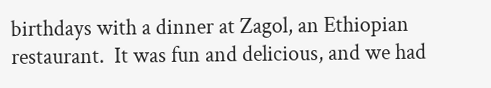birthdays with a dinner at Zagol, an Ethiopian restaurant.  It was fun and delicious, and we had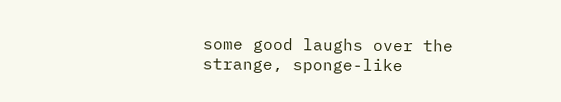some good laughs over the strange, sponge-like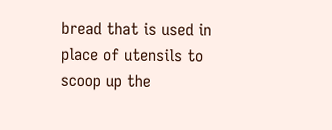bread that is used in place of utensils to scoop up the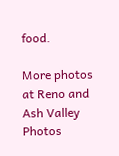food.

More photos at Reno and Ash Valley Photos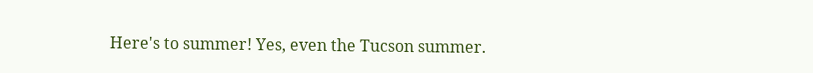Here's to summer! Yes, even the Tucson summer.